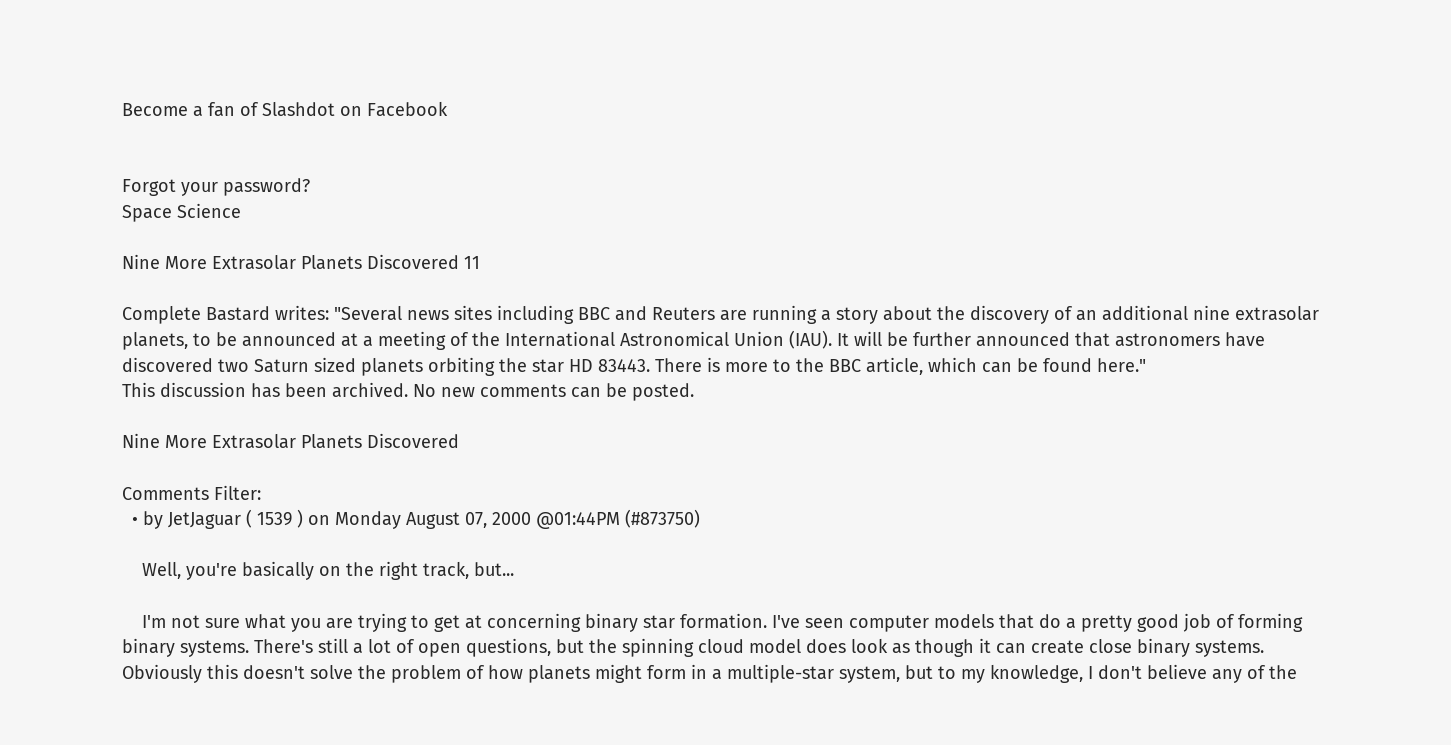Become a fan of Slashdot on Facebook


Forgot your password?
Space Science

Nine More Extrasolar Planets Discovered 11

Complete Bastard writes: "Several news sites including BBC and Reuters are running a story about the discovery of an additional nine extrasolar planets, to be announced at a meeting of the International Astronomical Union (IAU). It will be further announced that astronomers have discovered two Saturn sized planets orbiting the star HD 83443. There is more to the BBC article, which can be found here."
This discussion has been archived. No new comments can be posted.

Nine More Extrasolar Planets Discovered

Comments Filter:
  • by JetJaguar ( 1539 ) on Monday August 07, 2000 @01:44PM (#873750)

    Well, you're basically on the right track, but...

    I'm not sure what you are trying to get at concerning binary star formation. I've seen computer models that do a pretty good job of forming binary systems. There's still a lot of open questions, but the spinning cloud model does look as though it can create close binary systems. Obviously this doesn't solve the problem of how planets might form in a multiple-star system, but to my knowledge, I don't believe any of the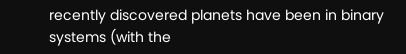recently discovered planets have been in binary systems (with the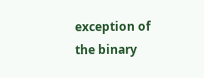exception of the binary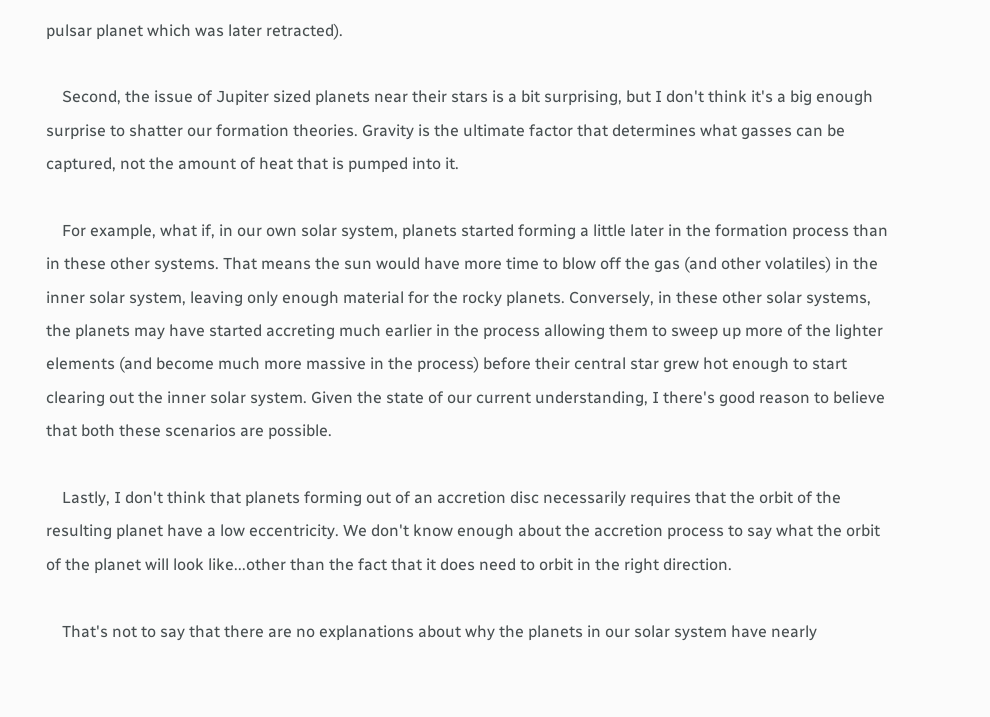pulsar planet which was later retracted).

    Second, the issue of Jupiter sized planets near their stars is a bit surprising, but I don't think it's a big enough surprise to shatter our formation theories. Gravity is the ultimate factor that determines what gasses can be captured, not the amount of heat that is pumped into it.

    For example, what if, in our own solar system, planets started forming a little later in the formation process than in these other systems. That means the sun would have more time to blow off the gas (and other volatiles) in the inner solar system, leaving only enough material for the rocky planets. Conversely, in these other solar systems, the planets may have started accreting much earlier in the process allowing them to sweep up more of the lighter elements (and become much more massive in the process) before their central star grew hot enough to start clearing out the inner solar system. Given the state of our current understanding, I there's good reason to believe that both these scenarios are possible.

    Lastly, I don't think that planets forming out of an accretion disc necessarily requires that the orbit of the resulting planet have a low eccentricity. We don't know enough about the accretion process to say what the orbit of the planet will look like...other than the fact that it does need to orbit in the right direction.

    That's not to say that there are no explanations about why the planets in our solar system have nearly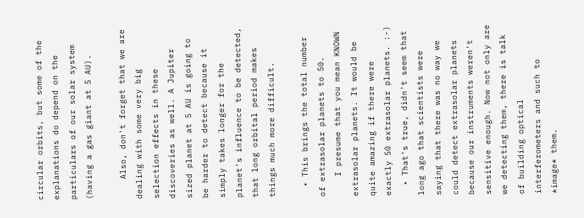circular orbits, but some of the explanations do depend on the particulars of our solar system (having a gas giant at 5 AU).

    Also, don't forget that we are dealing with some very big selection effects in these discoveries as well. A Jupiter sized planet at 5 AU is going to be harder to detect because it simply takes longer for the planet's influence to be detected, that long orbital period makes things much more difficult.

  • This brings the total number of extrasolar planets to 50.
    I presume that you mean KNOWN extrasolar planets. It would be quite amazing if there were exactly 50 extrasolar planets. :-)
  • That's true, didn't seem that long ago that scientists were saying that there was no way we could detect extrasolar planets because our instruments weren't sensitive enough. Now not only are we detecting them, there is talk of building optical interferometers and such to *image* them.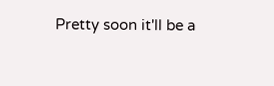Pretty soon it'll be a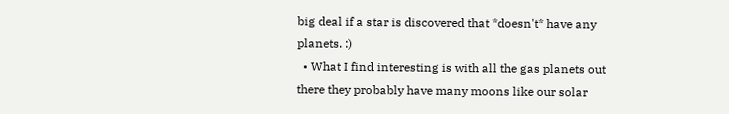big deal if a star is discovered that *doesn't* have any planets. :)
  • What I find interesting is with all the gas planets out there they probably have many moons like our solar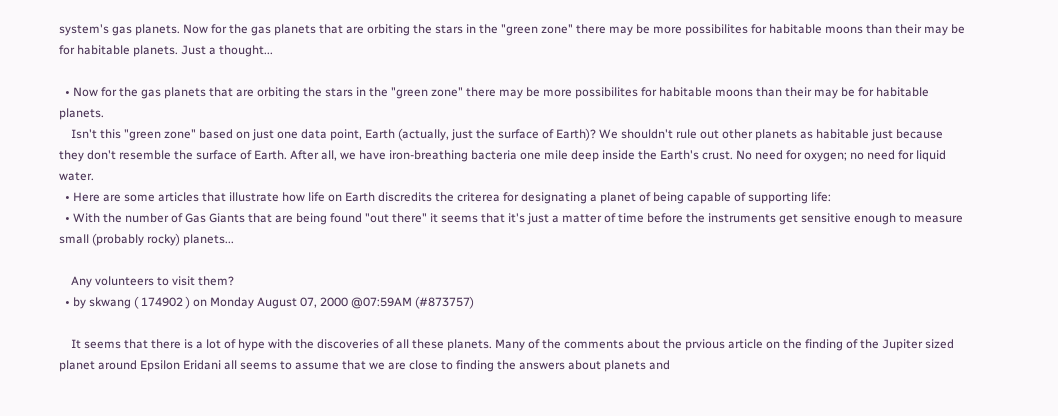system's gas planets. Now for the gas planets that are orbiting the stars in the "green zone" there may be more possibilites for habitable moons than their may be for habitable planets. Just a thought...

  • Now for the gas planets that are orbiting the stars in the "green zone" there may be more possibilites for habitable moons than their may be for habitable planets.
    Isn't this "green zone" based on just one data point, Earth (actually, just the surface of Earth)? We shouldn't rule out other planets as habitable just because they don't resemble the surface of Earth. After all, we have iron-breathing bacteria one mile deep inside the Earth's crust. No need for oxygen; no need for liquid water.
  • Here are some articles that illustrate how life on Earth discredits the criterea for designating a planet of being capable of supporting life:
  • With the number of Gas Giants that are being found "out there" it seems that it's just a matter of time before the instruments get sensitive enough to measure small (probably rocky) planets...

    Any volunteers to visit them?
  • by skwang ( 174902 ) on Monday August 07, 2000 @07:59AM (#873757)

    It seems that there is a lot of hype with the discoveries of all these planets. Many of the comments about the prvious article on the finding of the Jupiter sized planet around Epsilon Eridani all seems to assume that we are close to finding the answers about planets and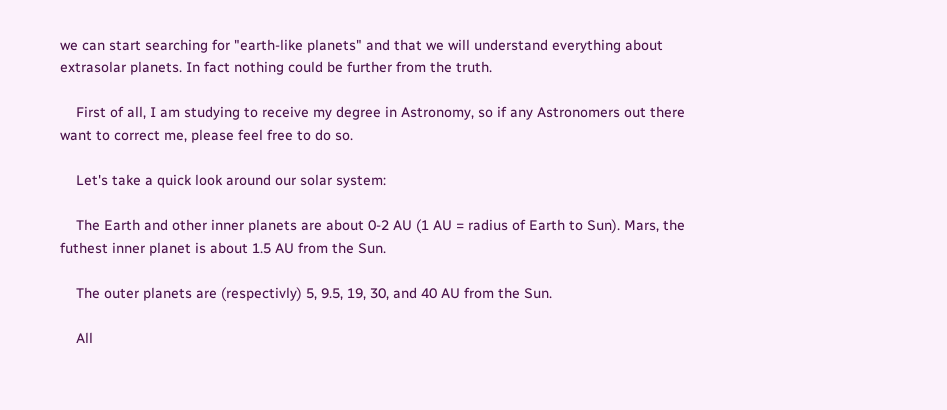we can start searching for "earth-like planets" and that we will understand everything about extrasolar planets. In fact nothing could be further from the truth.

    First of all, I am studying to receive my degree in Astronomy, so if any Astronomers out there want to correct me, please feel free to do so.

    Let's take a quick look around our solar system:

    The Earth and other inner planets are about 0-2 AU (1 AU = radius of Earth to Sun). Mars, the futhest inner planet is about 1.5 AU from the Sun.

    The outer planets are (respectivly) 5, 9.5, 19, 30, and 40 AU from the Sun.

    All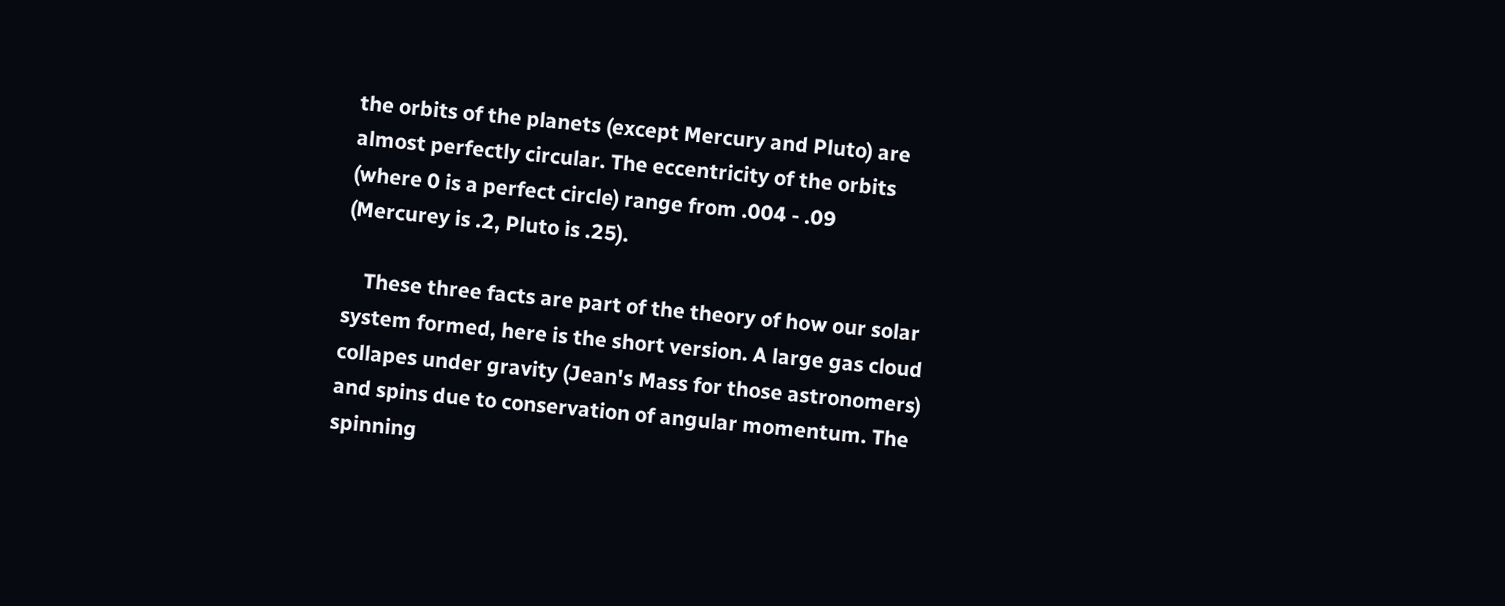the orbits of the planets (except Mercury and Pluto) are almost perfectly circular. The eccentricity of the orbits (where 0 is a perfect circle) range from .004 - .09 (Mercurey is .2, Pluto is .25).

    These three facts are part of the theory of how our solar system formed, here is the short version. A large gas cloud collapes under gravity (Jean's Mass for those astronomers) and spins due to conservation of angular momentum. The spinning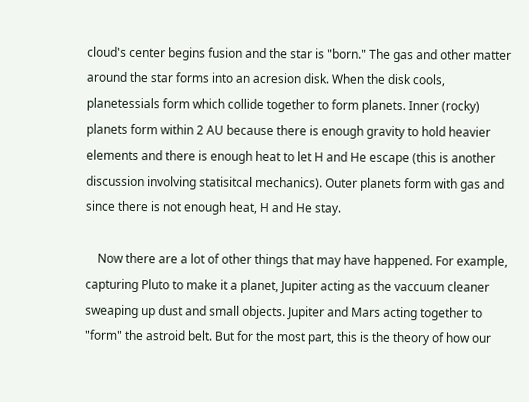cloud's center begins fusion and the star is "born." The gas and other matter around the star forms into an acresion disk. When the disk cools, planetessials form which collide together to form planets. Inner (rocky) planets form within 2 AU because there is enough gravity to hold heavier elements and there is enough heat to let H and He escape (this is another discussion involving statisitcal mechanics). Outer planets form with gas and since there is not enough heat, H and He stay.

    Now there are a lot of other things that may have happened. For example, capturing Pluto to make it a planet, Jupiter acting as the vaccuum cleaner sweaping up dust and small objects. Jupiter and Mars acting together to "form" the astroid belt. But for the most part, this is the theory of how our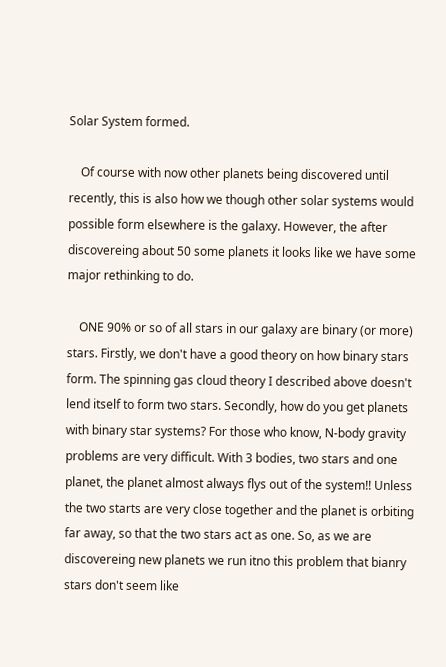Solar System formed.

    Of course with now other planets being discovered until recently, this is also how we though other solar systems would possible form elsewhere is the galaxy. However, the after discovereing about 50 some planets it looks like we have some major rethinking to do.

    ONE 90% or so of all stars in our galaxy are binary (or more) stars. Firstly, we don't have a good theory on how binary stars form. The spinning gas cloud theory I described above doesn't lend itself to form two stars. Secondly, how do you get planets with binary star systems? For those who know, N-body gravity problems are very difficult. With 3 bodies, two stars and one planet, the planet almost always flys out of the system!! Unless the two starts are very close together and the planet is orbiting far away, so that the two stars act as one. So, as we are discovereing new planets we run itno this problem that bianry stars don't seem like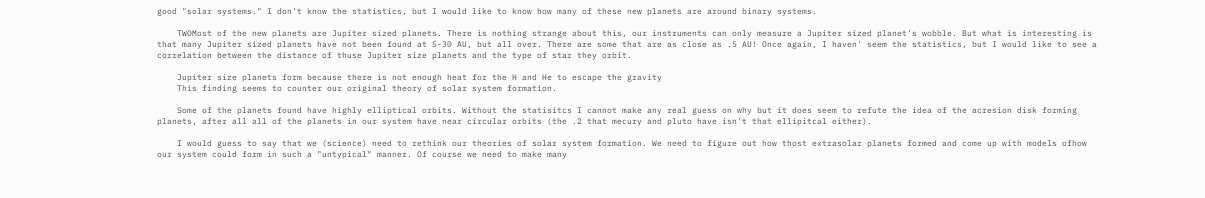good "solar systems." I don't know the statistics, but I would like to know how many of these new planets are around binary systems.

    TWOMost of the new planets are Jupiter sized planets. There is nothing strange about this, our instruments can only measure a Jupiter sized planet's wobble. But what is interesting is that many Jupiter sized planets have not been found at 5-30 AU, but all over. There are some that are as close as .5 AU! Once again, I haven' seem the statistics, but I would like to see a correlation between the distance of thuse Jupiter size planets and the type of star they orbit.

    Jupiter size planets form because there is not enough heat for the H and He to escape the gravity
    This finding seems to counter our original theory of solar system formation.

    Some of the planets found have highly elliptical orbits. Without the statisitcs I cannot make any real guess on why but it does seem to refute the idea of the acresion disk forming planets, after all all of the planets in our system have near circular orbits (the .2 that mecury and pluto have isn't that ellipitcal either).

    I would guess to say that we (science) need to rethink our theories of solar system formation. We need to figure out how thost extrasolar planets formed and come up with models ofhow our system could form in such a "untypical" manner. Of course we need to make many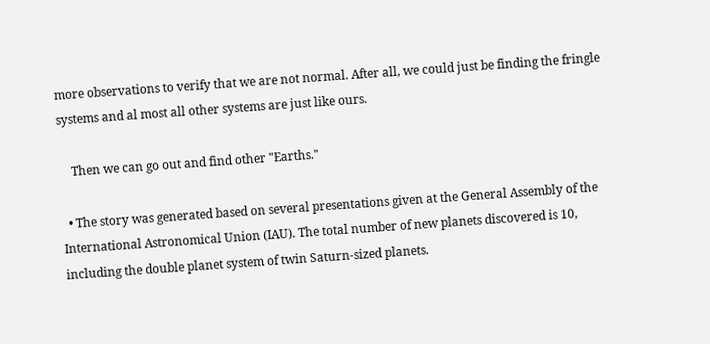more observations to verify that we are not normal. After all, we could just be finding the fringle systems and al most all other systems are just like ours.

    Then we can go out and find other "Earths."

  • The story was generated based on several presentations given at the General Assembly of the International Astronomical Union (IAU). The total number of new planets discovered is 10, including the double planet system of twin Saturn-sized planets.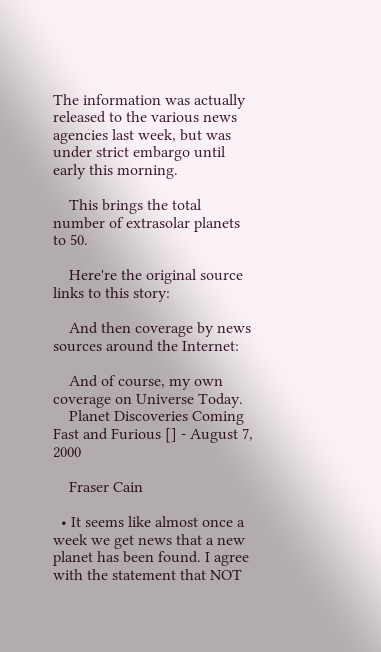The information was actually released to the various news agencies last week, but was under strict embargo until early this morning.

    This brings the total number of extrasolar planets to 50.

    Here're the original source links to this story:

    And then coverage by news sources around the Internet:

    And of course, my own coverage on Universe Today.
    Planet Discoveries Coming Fast and Furious [] - August 7, 2000

    Fraser Cain

  • It seems like almost once a week we get news that a new planet has been found. I agree with the statement that NOT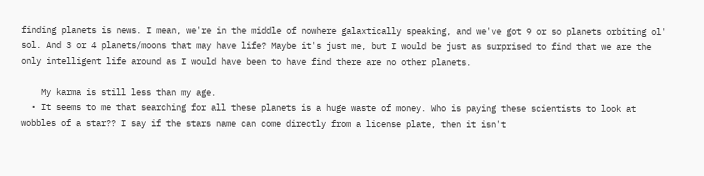finding planets is news. I mean, we're in the middle of nowhere galaxtically speaking, and we've got 9 or so planets orbiting ol' sol. And 3 or 4 planets/moons that may have life? Maybe it's just me, but I would be just as surprised to find that we are the only intelligent life around as I would have been to have find there are no other planets.

    My karma is still less than my age.
  • It seems to me that searching for all these planets is a huge waste of money. Who is paying these scientists to look at wobbles of a star?? I say if the stars name can come directly from a license plate, then it isn't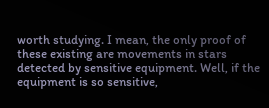worth studying. I mean, the only proof of these existing are movements in stars detected by sensitive equipment. Well, if the equipment is so sensitive,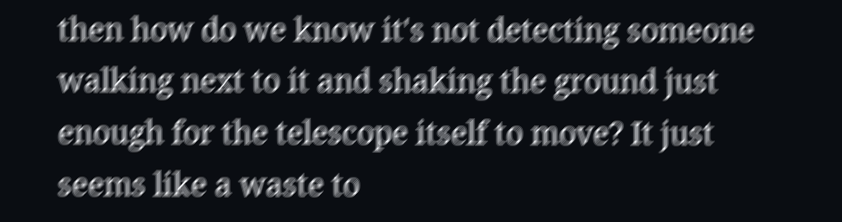then how do we know it's not detecting someone walking next to it and shaking the ground just enough for the telescope itself to move? It just seems like a waste to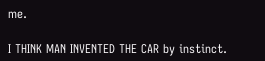me.

I THINK MAN INVENTED THE CAR by instinct.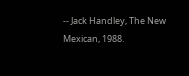-- Jack Handley, The New Mexican, 1988.